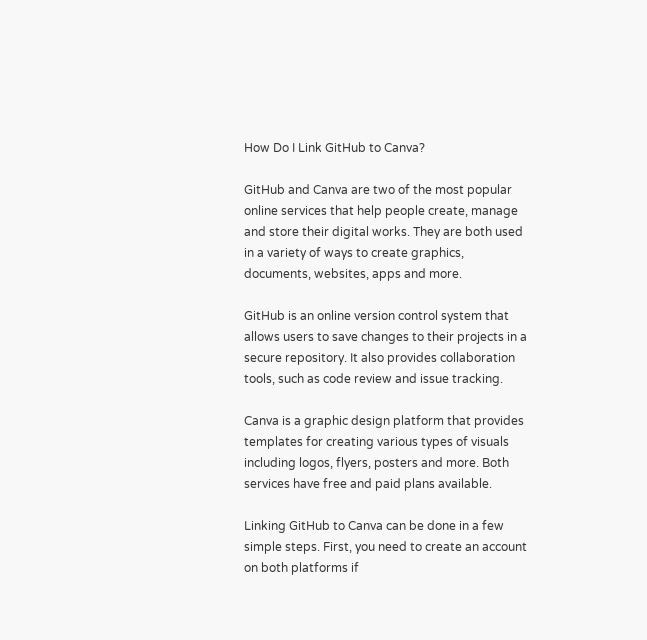How Do I Link GitHub to Canva?

GitHub and Canva are two of the most popular online services that help people create, manage and store their digital works. They are both used in a variety of ways to create graphics, documents, websites, apps and more.

GitHub is an online version control system that allows users to save changes to their projects in a secure repository. It also provides collaboration tools, such as code review and issue tracking.

Canva is a graphic design platform that provides templates for creating various types of visuals including logos, flyers, posters and more. Both services have free and paid plans available.

Linking GitHub to Canva can be done in a few simple steps. First, you need to create an account on both platforms if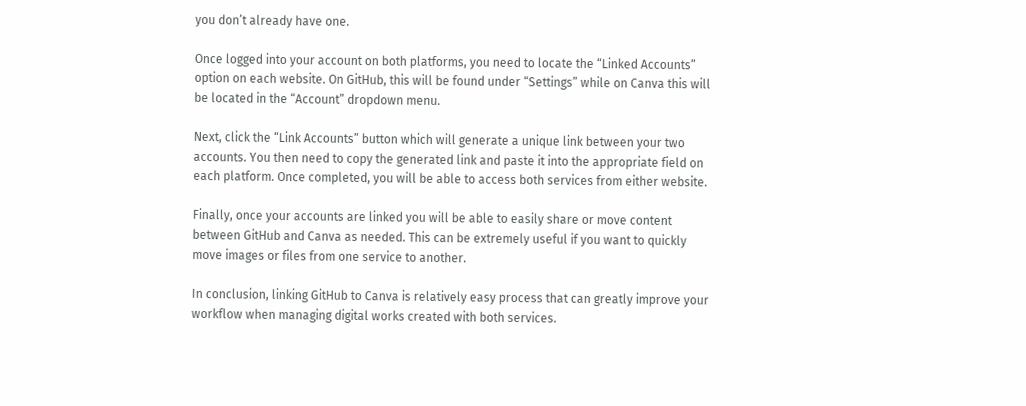you don’t already have one.

Once logged into your account on both platforms, you need to locate the “Linked Accounts” option on each website. On GitHub, this will be found under “Settings” while on Canva this will be located in the “Account” dropdown menu.

Next, click the “Link Accounts” button which will generate a unique link between your two accounts. You then need to copy the generated link and paste it into the appropriate field on each platform. Once completed, you will be able to access both services from either website.

Finally, once your accounts are linked you will be able to easily share or move content between GitHub and Canva as needed. This can be extremely useful if you want to quickly move images or files from one service to another.

In conclusion, linking GitHub to Canva is relatively easy process that can greatly improve your workflow when managing digital works created with both services.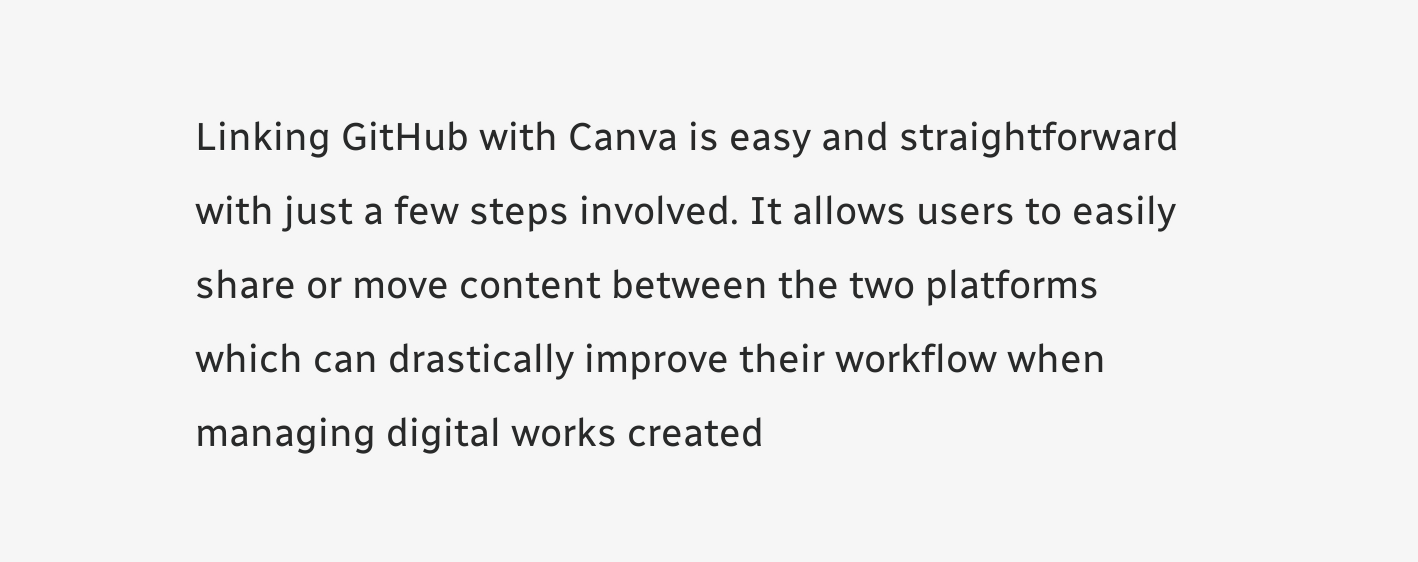Linking GitHub with Canva is easy and straightforward with just a few steps involved. It allows users to easily share or move content between the two platforms which can drastically improve their workflow when managing digital works created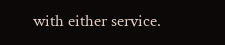with either service.